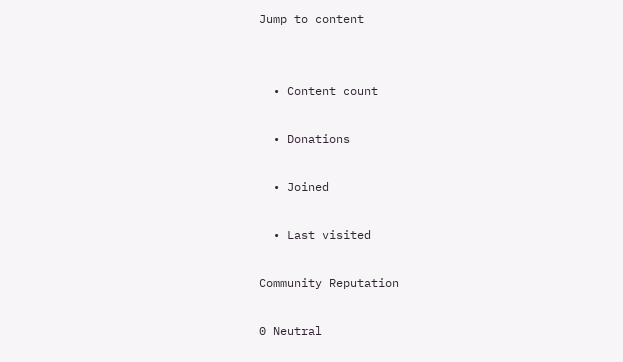Jump to content


  • Content count

  • Donations

  • Joined

  • Last visited

Community Reputation

0 Neutral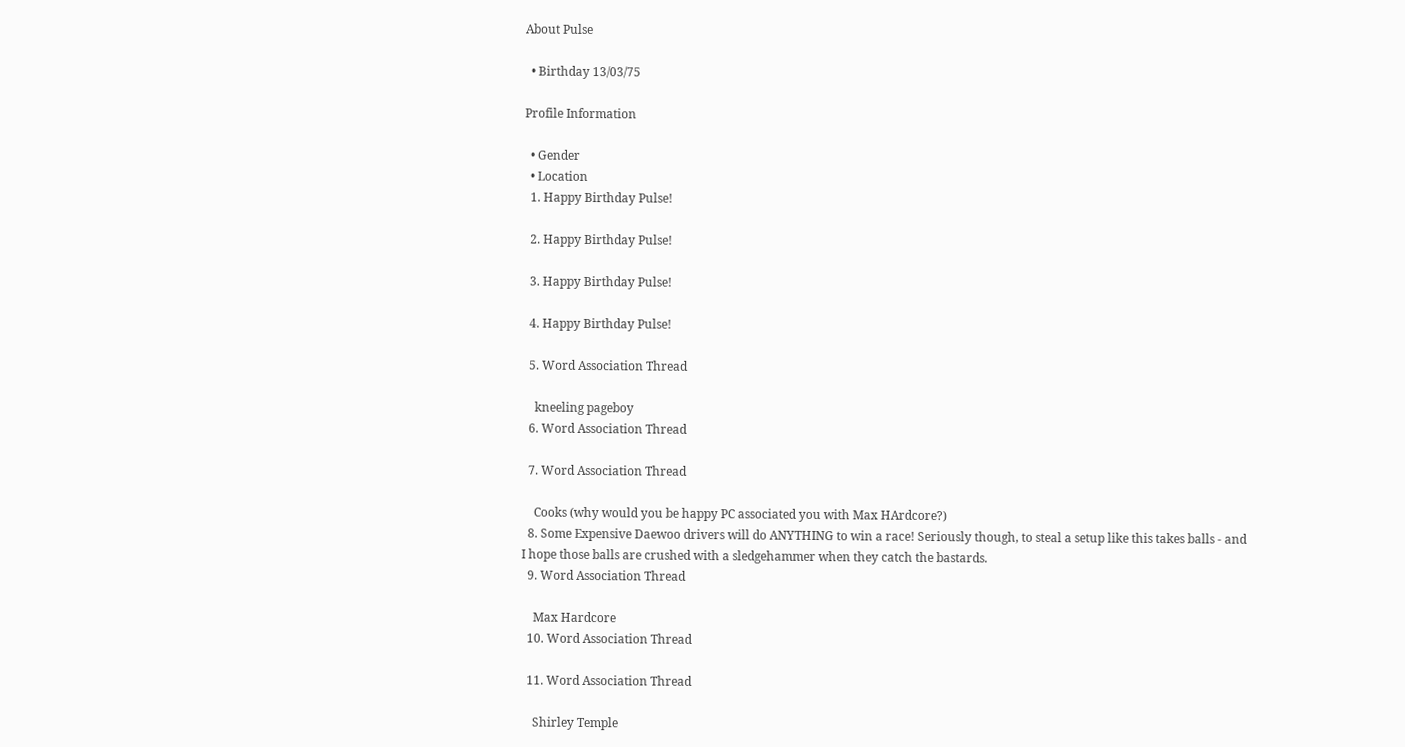About Pulse

  • Birthday 13/03/75

Profile Information

  • Gender
  • Location
  1. Happy Birthday Pulse!

  2. Happy Birthday Pulse!

  3. Happy Birthday Pulse!

  4. Happy Birthday Pulse!

  5. Word Association Thread

    kneeling pageboy
  6. Word Association Thread

  7. Word Association Thread

    Cooks (why would you be happy PC associated you with Max HArdcore?)
  8. Some Expensive Daewoo drivers will do ANYTHING to win a race! Seriously though, to steal a setup like this takes balls - and I hope those balls are crushed with a sledgehammer when they catch the bastards.
  9. Word Association Thread

    Max Hardcore
  10. Word Association Thread

  11. Word Association Thread

    Shirley Temple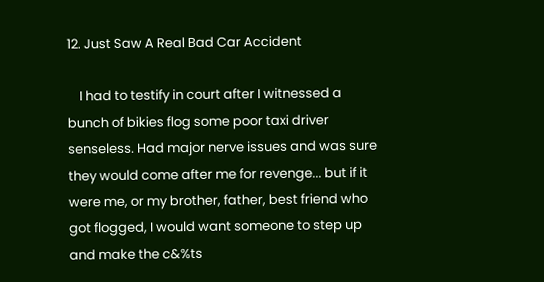12. Just Saw A Real Bad Car Accident

    I had to testify in court after I witnessed a bunch of bikies flog some poor taxi driver senseless. Had major nerve issues and was sure they would come after me for revenge... but if it were me, or my brother, father, best friend who got flogged, I would want someone to step up and make the c&%ts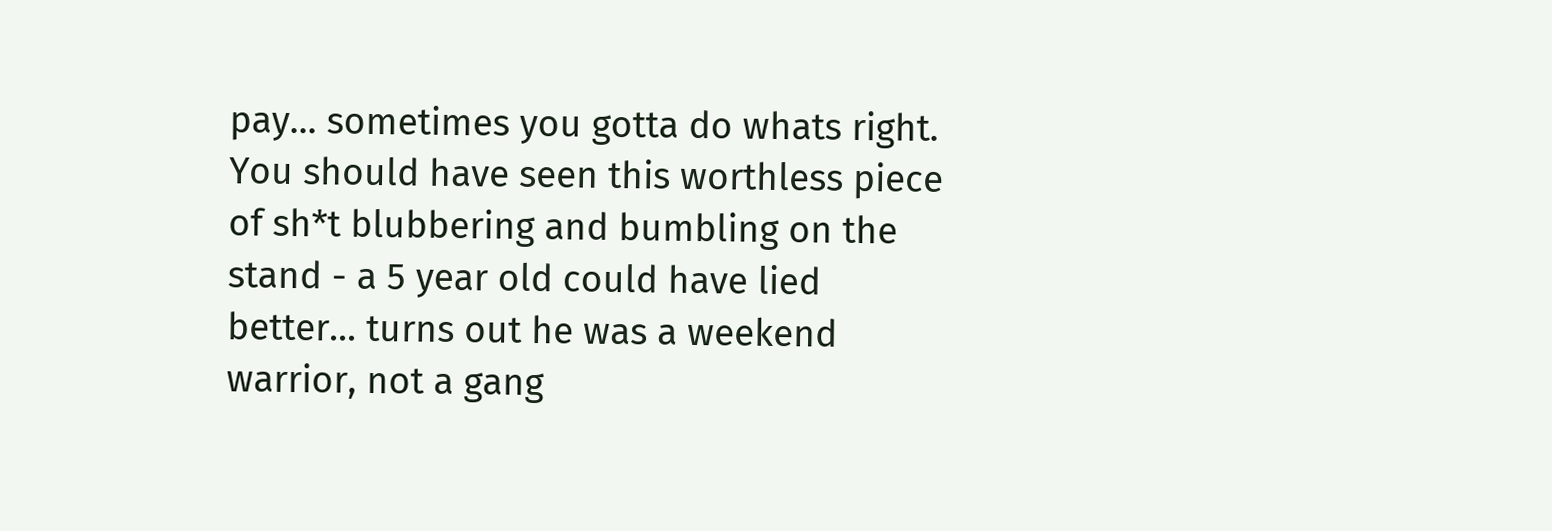pay... sometimes you gotta do whats right. You should have seen this worthless piece of sh*t blubbering and bumbling on the stand - a 5 year old could have lied better... turns out he was a weekend warrior, not a gang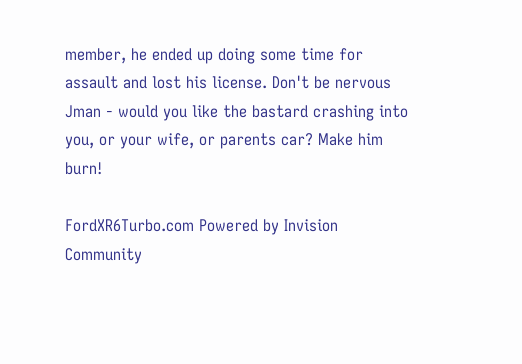member, he ended up doing some time for assault and lost his license. Don't be nervous Jman - would you like the bastard crashing into you, or your wife, or parents car? Make him burn!

FordXR6Turbo.com Powered by Invision Community